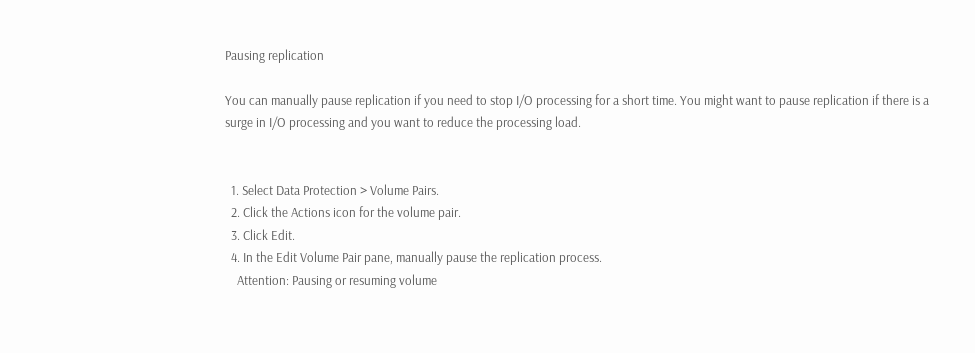Pausing replication

You can manually pause replication if you need to stop I/O processing for a short time. You might want to pause replication if there is a surge in I/O processing and you want to reduce the processing load.


  1. Select Data Protection > Volume Pairs.
  2. Click the Actions icon for the volume pair.
  3. Click Edit.
  4. In the Edit Volume Pair pane, manually pause the replication process.
    Attention: Pausing or resuming volume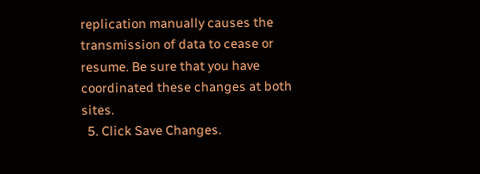replication manually causes the transmission of data to cease or resume. Be sure that you have coordinated these changes at both sites.
  5. Click Save Changes.